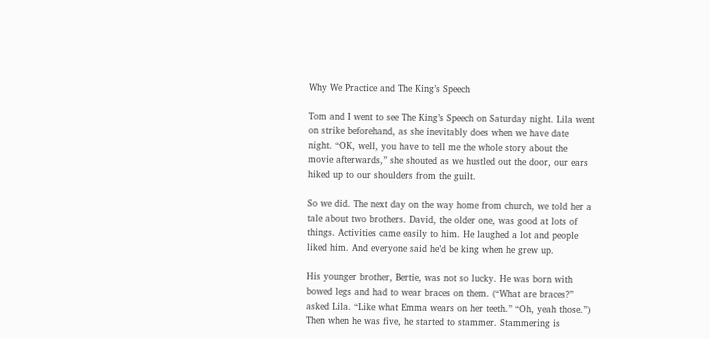Why We Practice and The King’s Speech

Tom and I went to see The King’s Speech on Saturday night. Lila went on strike beforehand, as she inevitably does when we have date night. “OK, well, you have to tell me the whole story about the movie afterwards,” she shouted as we hustled out the door, our ears hiked up to our shoulders from the guilt.

So we did. The next day on the way home from church, we told her a tale about two brothers. David, the older one, was good at lots of things. Activities came easily to him. He laughed a lot and people liked him. And everyone said he’d be king when he grew up.

His younger brother, Bertie, was not so lucky. He was born with bowed legs and had to wear braces on them. (“What are braces?” asked Lila. “Like what Emma wears on her teeth.” “Oh, yeah those.”) Then when he was five, he started to stammer. Stammering is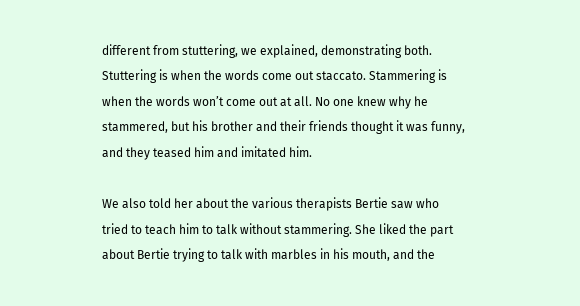different from stuttering, we explained, demonstrating both. Stuttering is when the words come out staccato. Stammering is when the words won’t come out at all. No one knew why he stammered, but his brother and their friends thought it was funny, and they teased him and imitated him.

We also told her about the various therapists Bertie saw who tried to teach him to talk without stammering. She liked the part about Bertie trying to talk with marbles in his mouth, and the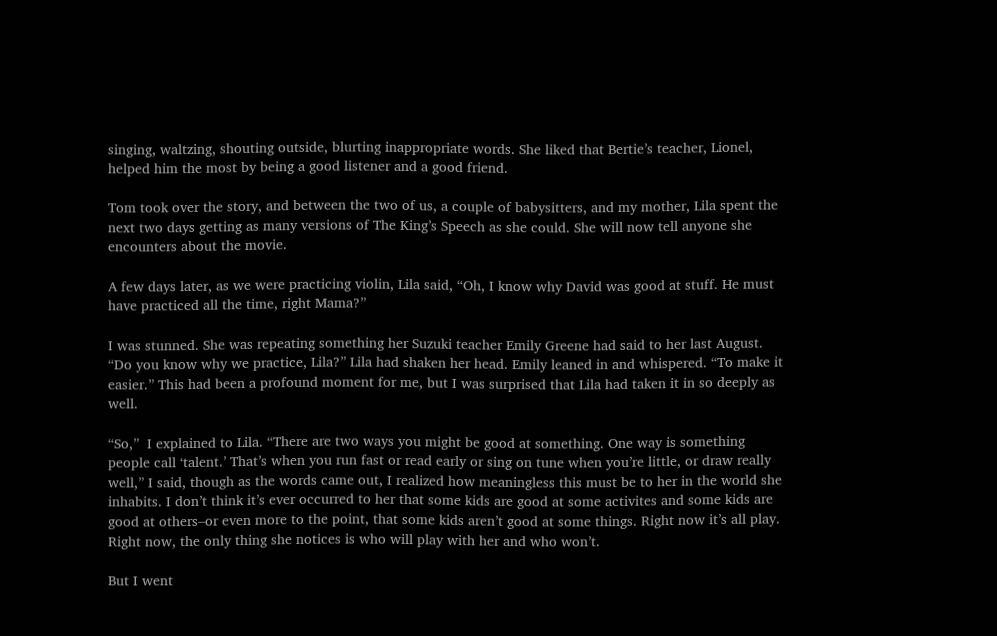singing, waltzing, shouting outside, blurting inappropriate words. She liked that Bertie’s teacher, Lionel, helped him the most by being a good listener and a good friend.

Tom took over the story, and between the two of us, a couple of babysitters, and my mother, Lila spent the next two days getting as many versions of The King’s Speech as she could. She will now tell anyone she encounters about the movie.

A few days later, as we were practicing violin, Lila said, “Oh, I know why David was good at stuff. He must have practiced all the time, right Mama?”

I was stunned. She was repeating something her Suzuki teacher Emily Greene had said to her last August. “Do you know why we practice, Lila?” Lila had shaken her head. Emily leaned in and whispered. “To make it easier.” This had been a profound moment for me, but I was surprised that Lila had taken it in so deeply as well.

“So,”  I explained to Lila. “There are two ways you might be good at something. One way is something people call ‘talent.’ That’s when you run fast or read early or sing on tune when you’re little, or draw really well,” I said, though as the words came out, I realized how meaningless this must be to her in the world she inhabits. I don’t think it’s ever occurred to her that some kids are good at some activites and some kids are good at others–or even more to the point, that some kids aren’t good at some things. Right now it’s all play. Right now, the only thing she notices is who will play with her and who won’t.

But I went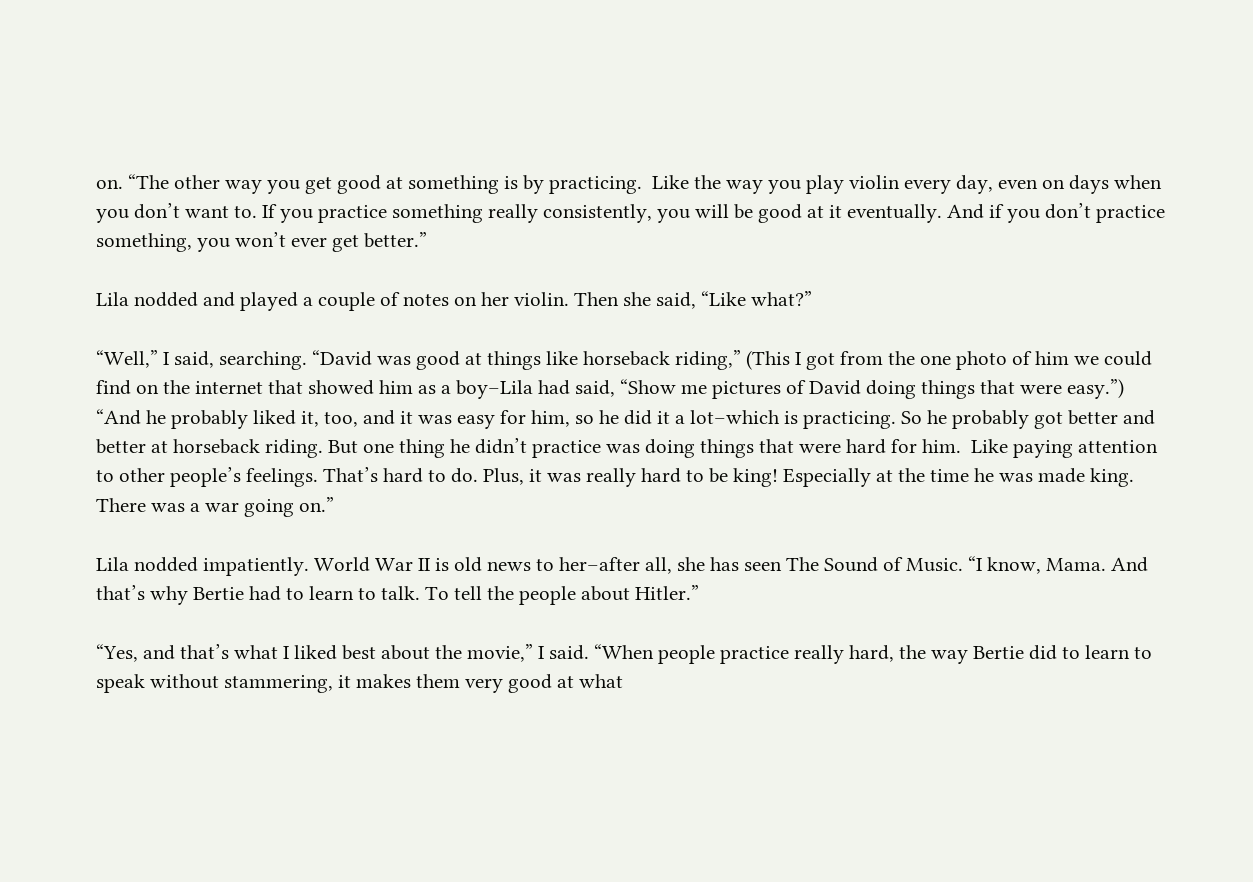on. “The other way you get good at something is by practicing.  Like the way you play violin every day, even on days when you don’t want to. If you practice something really consistently, you will be good at it eventually. And if you don’t practice something, you won’t ever get better.”

Lila nodded and played a couple of notes on her violin. Then she said, “Like what?”

“Well,” I said, searching. “David was good at things like horseback riding,” (This I got from the one photo of him we could find on the internet that showed him as a boy–Lila had said, “Show me pictures of David doing things that were easy.”) “And he probably liked it, too, and it was easy for him, so he did it a lot–which is practicing. So he probably got better and better at horseback riding. But one thing he didn’t practice was doing things that were hard for him.  Like paying attention to other people’s feelings. That’s hard to do. Plus, it was really hard to be king! Especially at the time he was made king. There was a war going on.”

Lila nodded impatiently. World War II is old news to her–after all, she has seen The Sound of Music. “I know, Mama. And that’s why Bertie had to learn to talk. To tell the people about Hitler.”

“Yes, and that’s what I liked best about the movie,” I said. “When people practice really hard, the way Bertie did to learn to speak without stammering, it makes them very good at what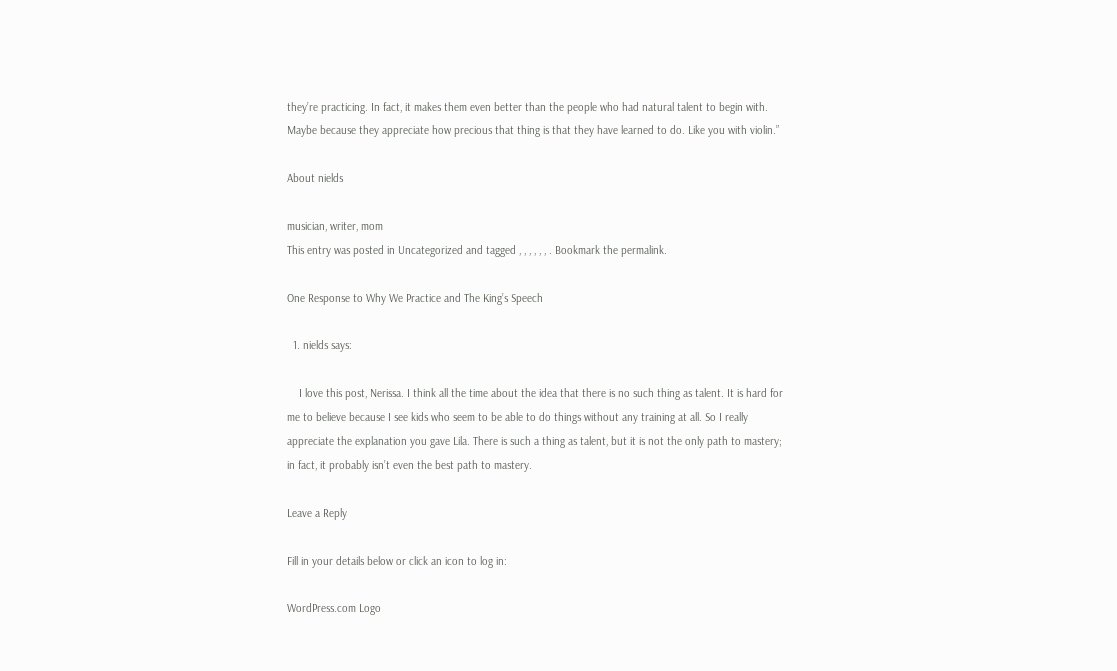they’re practicing. In fact, it makes them even better than the people who had natural talent to begin with. Maybe because they appreciate how precious that thing is that they have learned to do. Like you with violin.”

About nields

musician, writer, mom
This entry was posted in Uncategorized and tagged , , , , , , . Bookmark the permalink.

One Response to Why We Practice and The King’s Speech

  1. nields says:

    I love this post, Nerissa. I think all the time about the idea that there is no such thing as talent. It is hard for me to believe because I see kids who seem to be able to do things without any training at all. So I really appreciate the explanation you gave Lila. There is such a thing as talent, but it is not the only path to mastery; in fact, it probably isn’t even the best path to mastery.

Leave a Reply

Fill in your details below or click an icon to log in:

WordPress.com Logo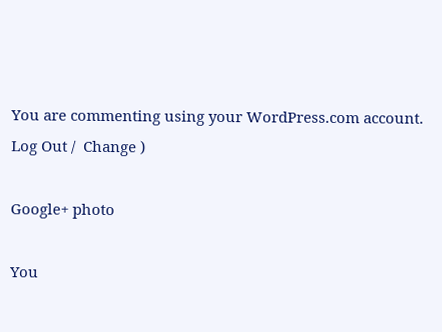You are commenting using your WordPress.com account. Log Out /  Change )

Google+ photo

You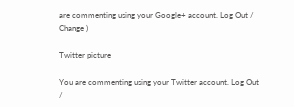are commenting using your Google+ account. Log Out /  Change )

Twitter picture

You are commenting using your Twitter account. Log Out /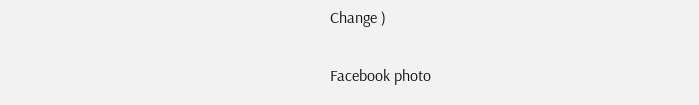Change )

Facebook photo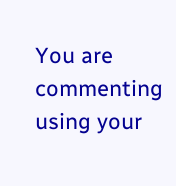You are commenting using your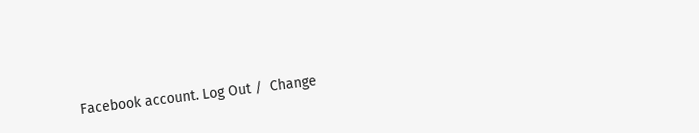Facebook account. Log Out /  Change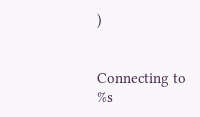)


Connecting to %s